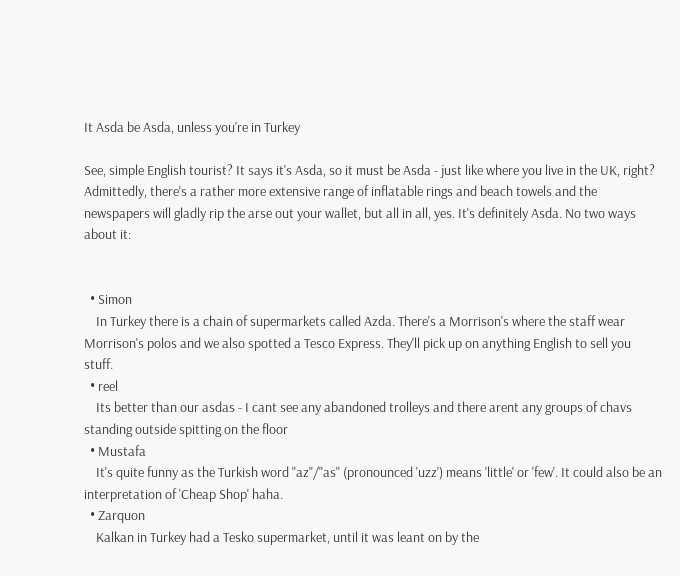It Asda be Asda, unless you're in Turkey

See, simple English tourist? It says it's Asda, so it must be Asda - just like where you live in the UK, right? Admittedly, there's a rather more extensive range of inflatable rings and beach towels and the newspapers will gladly rip the arse out your wallet, but all in all, yes. It's definitely Asda. No two ways about it:


  • Simon
    In Turkey there is a chain of supermarkets called Azda. There's a Morrison's where the staff wear Morrison's polos and we also spotted a Tesco Express. They'll pick up on anything English to sell you stuff.
  • reel
    Its better than our asdas - I cant see any abandoned trolleys and there arent any groups of chavs standing outside spitting on the floor
  • Mustafa
    It's quite funny as the Turkish word "az"/"as" (pronounced 'uzz') means 'little' or 'few'. It could also be an interpretation of 'Cheap Shop' haha.
  • Zarquon
    Kalkan in Turkey had a Tesko supermarket, until it was leant on by the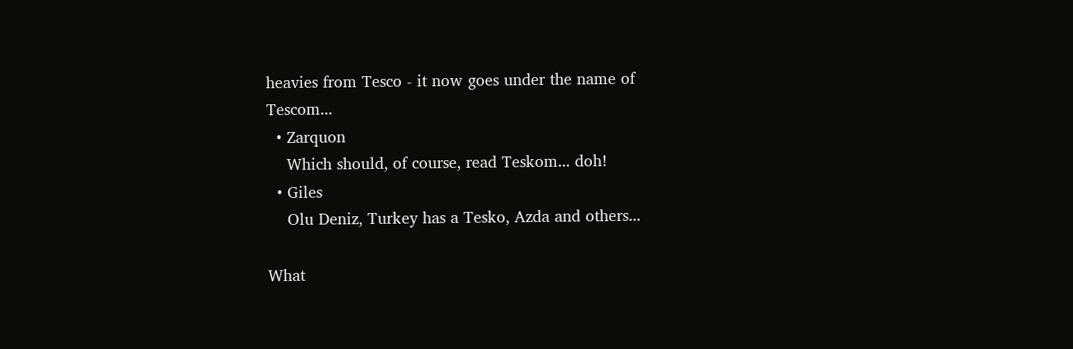heavies from Tesco - it now goes under the name of Tescom...
  • Zarquon
    Which should, of course, read Teskom... doh!
  • Giles
    Olu Deniz, Turkey has a Tesko, Azda and others...

What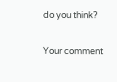do you think?

Your comment